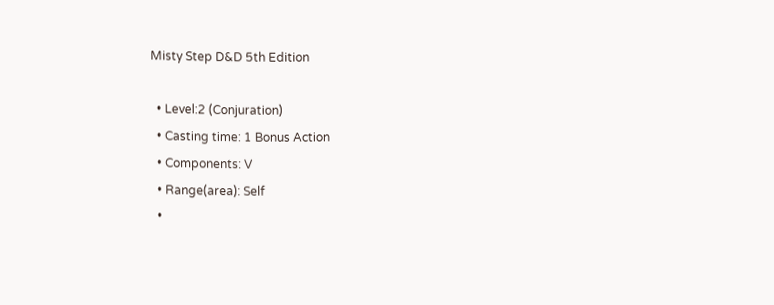Misty Step D&D 5th Edition

  • Level:2 (Conjuration)
  • Casting time: 1 Bonus Action
  • Components: V
  • Range(area): Self
  •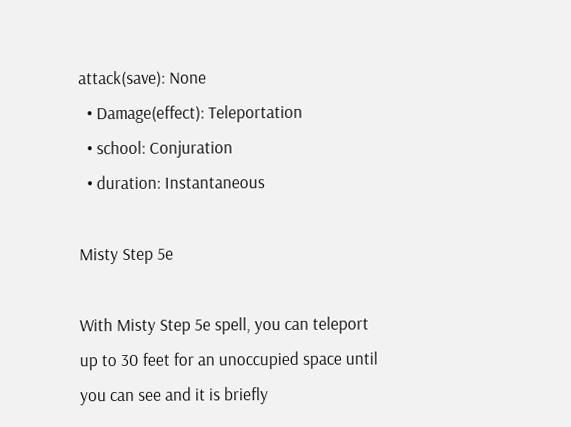attack(save): None
  • Damage(effect): Teleportation
  • school: Conjuration
  • duration: Instantaneous

Misty Step 5e

With Misty Step 5e spell, you can teleport up to 30 feet for an unoccupied space until you can see and it is briefly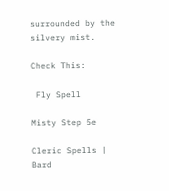surrounded by the silvery mist.

Check This:

 Fly Spell

Misty Step 5e

Cleric Spells | Bard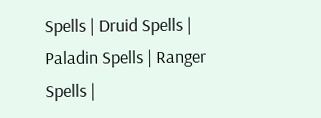Spells | Druid Spells | Paladin Spells | Ranger Spells |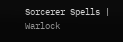Sorcerer Spells | Warlock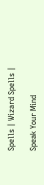Spells | Wizard Spells |

Speak Your Mind